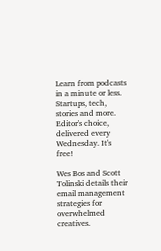Learn from podcasts in a minute or less. Startups, tech, stories and more. Editor's choice, delivered every Wednesday. It's free!

Wes Bos and Scott Tolinski details their email management strategies for overwhelmed creatives.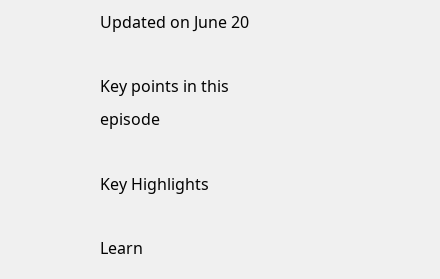Updated on June 20

Key points in this episode

Key Highlights

Learn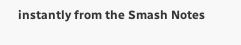instantly from the Smash Notes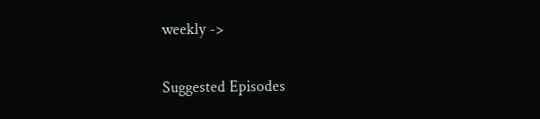weekly ->

Suggested Episodes